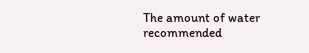The amount of water recommended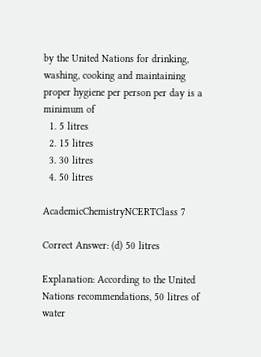by the United Nations for drinking, washing, cooking and maintaining proper hygiene per person per day is a minimum of
  1. 5 litres
  2. 15 litres
  3. 30 litres
  4. 50 litres

AcademicChemistryNCERTClass 7

Correct Answer: (d) 50 litres

Explanation: According to the United Nations recommendations, 50 litres of water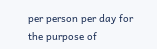per person per day for the purpose of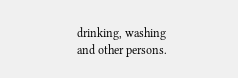drinking, washing and other persons.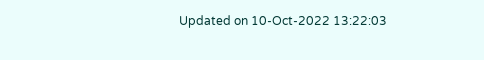Updated on 10-Oct-2022 13:22:03